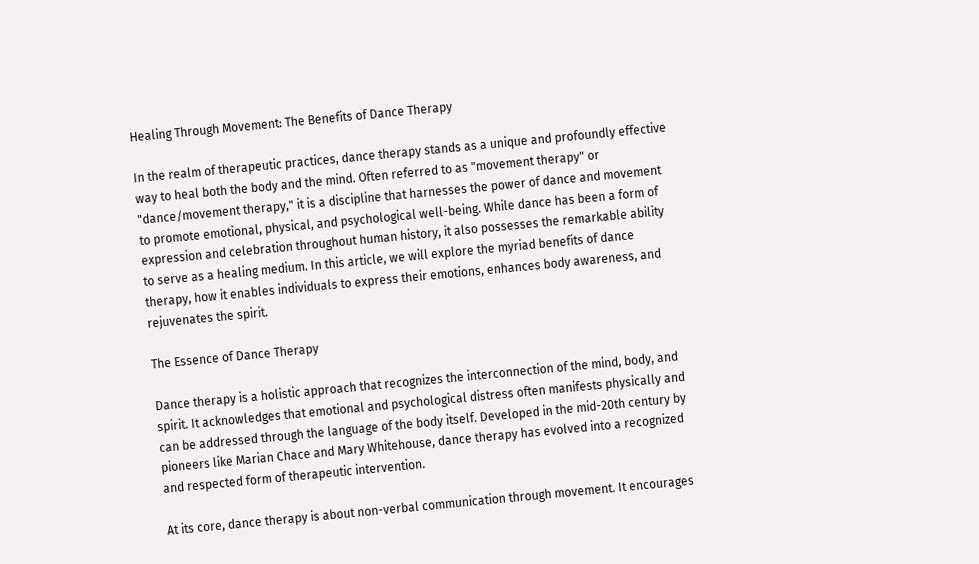Healing Through Movement: The Benefits of Dance Therapy

In the realm of therapeutic practices, dance therapy stands as a unique and profoundly effective way to heal both the body and the mind. Often referred to as "movement therapy" or "dance/movement therapy," it is a discipline that harnesses the power of dance and movement to promote emotional, physical, and psychological well-being. While dance has been a form of expression and celebration throughout human history, it also possesses the remarkable ability to serve as a healing medium. In this article, we will explore the myriad benefits of dance therapy, how it enables individuals to express their emotions, enhances body awareness, and rejuvenates the spirit.

The Essence of Dance Therapy

Dance therapy is a holistic approach that recognizes the interconnection of the mind, body, and spirit. It acknowledges that emotional and psychological distress often manifests physically and can be addressed through the language of the body itself. Developed in the mid-20th century by pioneers like Marian Chace and Mary Whitehouse, dance therapy has evolved into a recognized and respected form of therapeutic intervention.

At its core, dance therapy is about non-verbal communication through movement. It encourages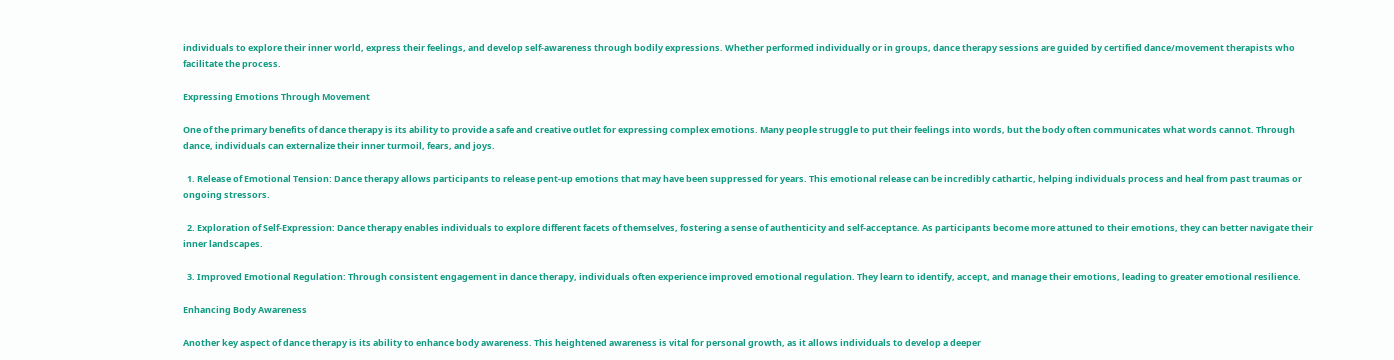individuals to explore their inner world, express their feelings, and develop self-awareness through bodily expressions. Whether performed individually or in groups, dance therapy sessions are guided by certified dance/movement therapists who facilitate the process.

Expressing Emotions Through Movement

One of the primary benefits of dance therapy is its ability to provide a safe and creative outlet for expressing complex emotions. Many people struggle to put their feelings into words, but the body often communicates what words cannot. Through dance, individuals can externalize their inner turmoil, fears, and joys.

  1. Release of Emotional Tension: Dance therapy allows participants to release pent-up emotions that may have been suppressed for years. This emotional release can be incredibly cathartic, helping individuals process and heal from past traumas or ongoing stressors.

  2. Exploration of Self-Expression: Dance therapy enables individuals to explore different facets of themselves, fostering a sense of authenticity and self-acceptance. As participants become more attuned to their emotions, they can better navigate their inner landscapes.

  3. Improved Emotional Regulation: Through consistent engagement in dance therapy, individuals often experience improved emotional regulation. They learn to identify, accept, and manage their emotions, leading to greater emotional resilience.

Enhancing Body Awareness

Another key aspect of dance therapy is its ability to enhance body awareness. This heightened awareness is vital for personal growth, as it allows individuals to develop a deeper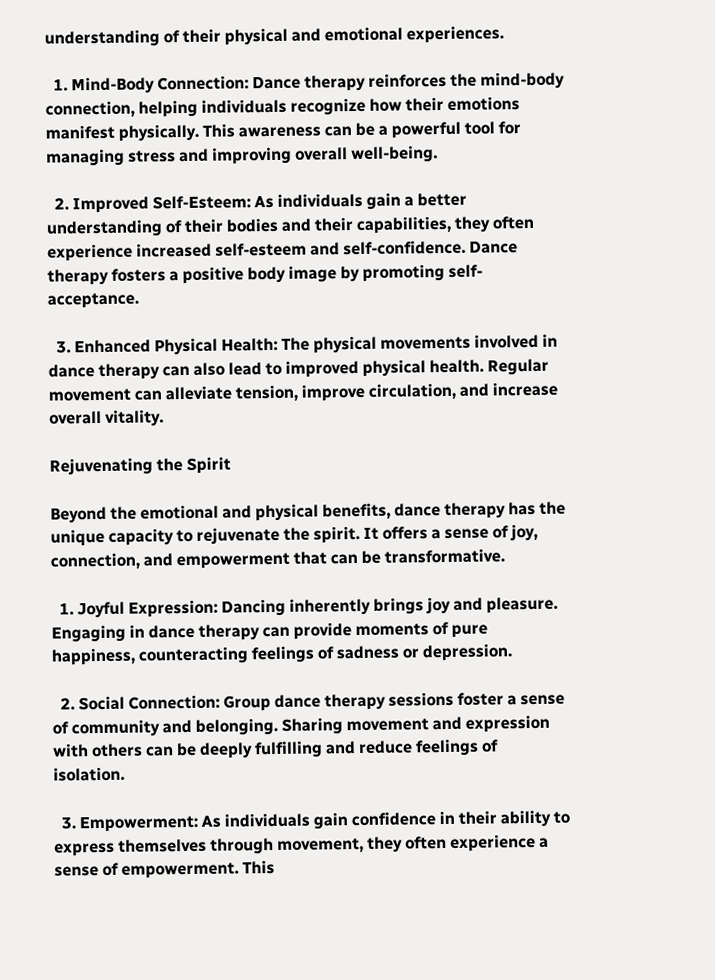understanding of their physical and emotional experiences.

  1. Mind-Body Connection: Dance therapy reinforces the mind-body connection, helping individuals recognize how their emotions manifest physically. This awareness can be a powerful tool for managing stress and improving overall well-being.

  2. Improved Self-Esteem: As individuals gain a better understanding of their bodies and their capabilities, they often experience increased self-esteem and self-confidence. Dance therapy fosters a positive body image by promoting self-acceptance.

  3. Enhanced Physical Health: The physical movements involved in dance therapy can also lead to improved physical health. Regular movement can alleviate tension, improve circulation, and increase overall vitality.

Rejuvenating the Spirit

Beyond the emotional and physical benefits, dance therapy has the unique capacity to rejuvenate the spirit. It offers a sense of joy, connection, and empowerment that can be transformative.

  1. Joyful Expression: Dancing inherently brings joy and pleasure. Engaging in dance therapy can provide moments of pure happiness, counteracting feelings of sadness or depression.

  2. Social Connection: Group dance therapy sessions foster a sense of community and belonging. Sharing movement and expression with others can be deeply fulfilling and reduce feelings of isolation.

  3. Empowerment: As individuals gain confidence in their ability to express themselves through movement, they often experience a sense of empowerment. This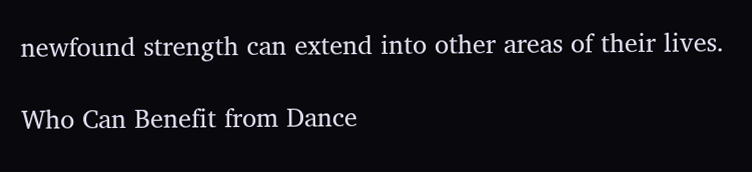newfound strength can extend into other areas of their lives.

Who Can Benefit from Dance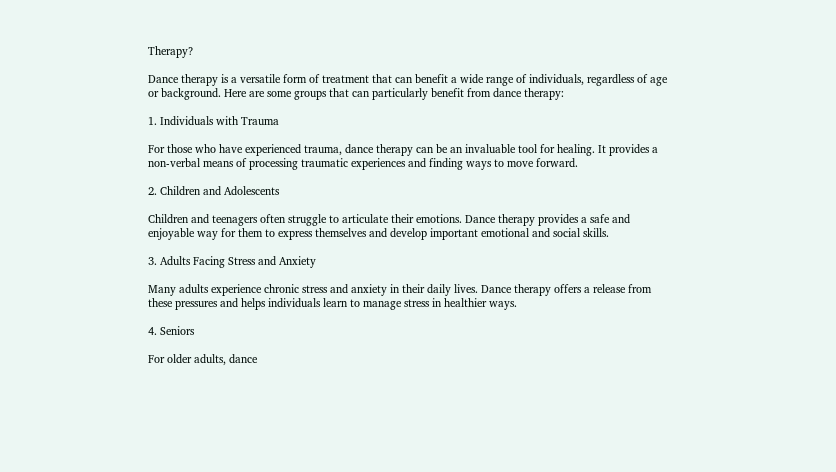Therapy?

Dance therapy is a versatile form of treatment that can benefit a wide range of individuals, regardless of age or background. Here are some groups that can particularly benefit from dance therapy:

1. Individuals with Trauma

For those who have experienced trauma, dance therapy can be an invaluable tool for healing. It provides a non-verbal means of processing traumatic experiences and finding ways to move forward.

2. Children and Adolescents

Children and teenagers often struggle to articulate their emotions. Dance therapy provides a safe and enjoyable way for them to express themselves and develop important emotional and social skills.

3. Adults Facing Stress and Anxiety

Many adults experience chronic stress and anxiety in their daily lives. Dance therapy offers a release from these pressures and helps individuals learn to manage stress in healthier ways.

4. Seniors

For older adults, dance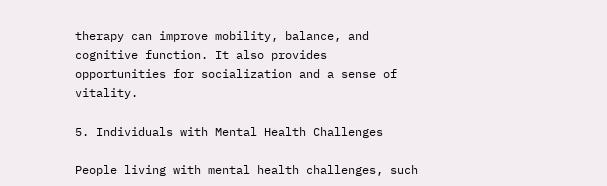therapy can improve mobility, balance, and cognitive function. It also provides opportunities for socialization and a sense of vitality.

5. Individuals with Mental Health Challenges

People living with mental health challenges, such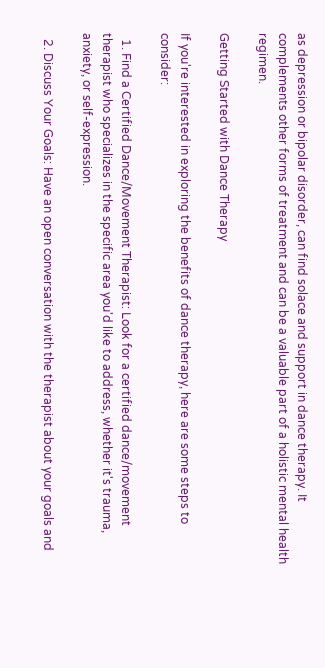as depression or bipolar disorder, can find solace and support in dance therapy. It complements other forms of treatment and can be a valuable part of a holistic mental health regimen.

Getting Started with Dance Therapy

If you're interested in exploring the benefits of dance therapy, here are some steps to consider:

  1. Find a Certified Dance/Movement Therapist: Look for a certified dance/movement therapist who specializes in the specific area you'd like to address, whether it's trauma, anxiety, or self-expression.

  2. Discuss Your Goals: Have an open conversation with the therapist about your goals and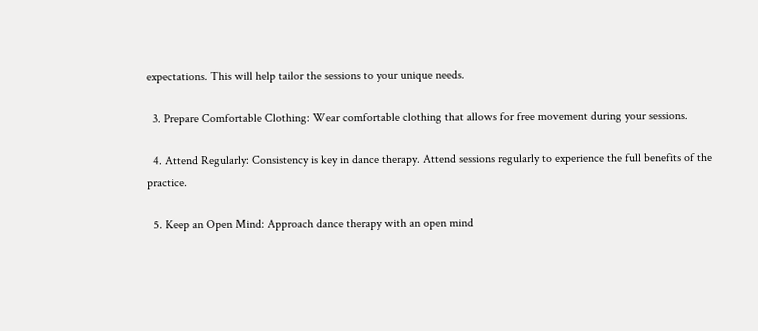expectations. This will help tailor the sessions to your unique needs.

  3. Prepare Comfortable Clothing: Wear comfortable clothing that allows for free movement during your sessions.

  4. Attend Regularly: Consistency is key in dance therapy. Attend sessions regularly to experience the full benefits of the practice.

  5. Keep an Open Mind: Approach dance therapy with an open mind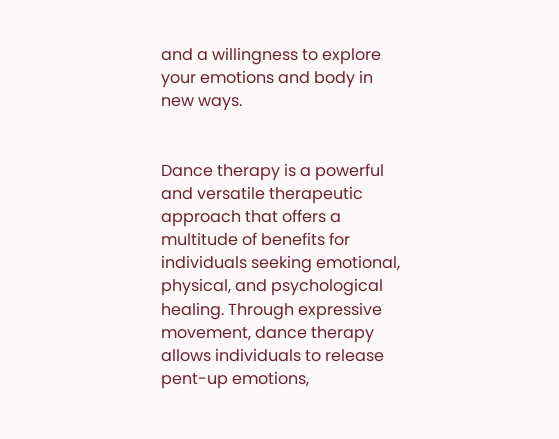and a willingness to explore your emotions and body in new ways.


Dance therapy is a powerful and versatile therapeutic approach that offers a multitude of benefits for individuals seeking emotional, physical, and psychological healing. Through expressive movement, dance therapy allows individuals to release pent-up emotions,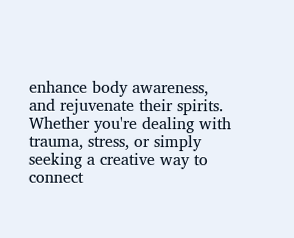enhance body awareness, and rejuvenate their spirits. Whether you're dealing with trauma, stress, or simply seeking a creative way to connect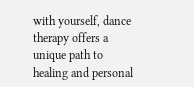with yourself, dance therapy offers a unique path to healing and personal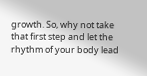growth. So, why not take that first step and let the rhythm of your body lead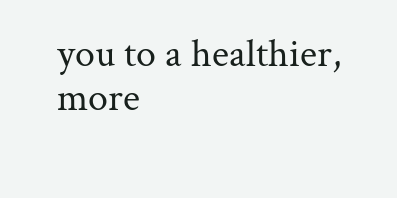you to a healthier, more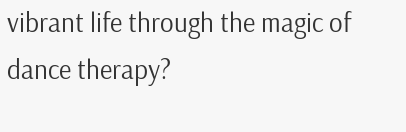vibrant life through the magic of dance therapy?